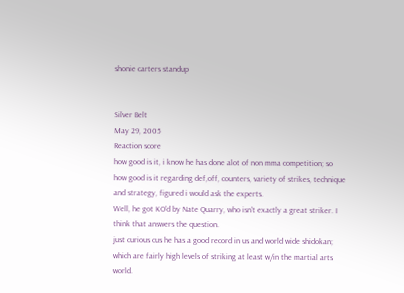shonie carters standup


Silver Belt
May 29, 2005
Reaction score
how good is it, i know he has done alot of non mma competition; so how good is it regarding def,off, counters, variety of strikes, technique and strategy, figured i would ask the experts.
Well, he got KO'd by Nate Quarry, who isn't exactly a great striker. I think that answers the question.
just curious cus he has a good record in us and world wide shidokan; which are fairly high levels of striking at least w/in the martial arts world.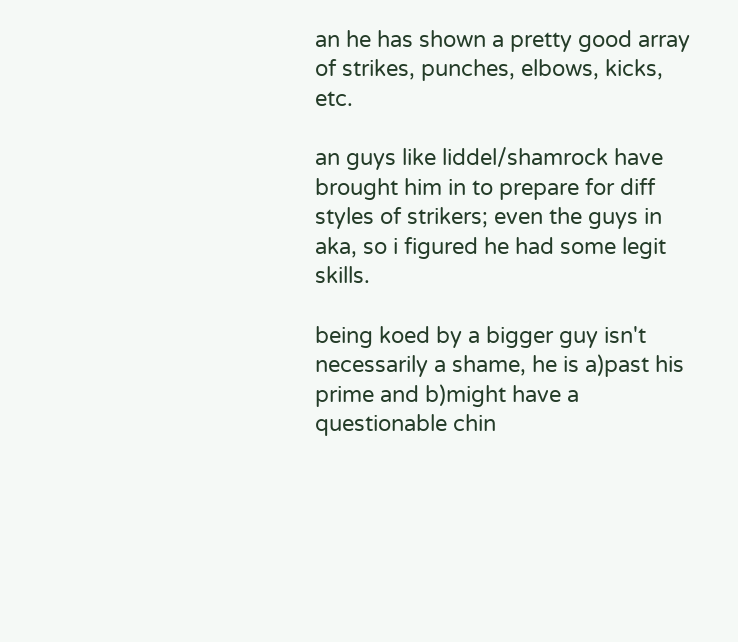an he has shown a pretty good array of strikes, punches, elbows, kicks, etc.

an guys like liddel/shamrock have brought him in to prepare for diff styles of strikers; even the guys in aka, so i figured he had some legit skills.

being koed by a bigger guy isn't necessarily a shame, he is a)past his prime and b)might have a questionable chin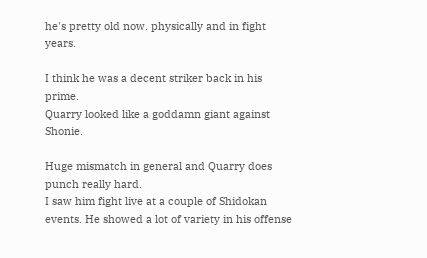he's pretty old now. physically and in fight years.

I think he was a decent striker back in his prime.
Quarry looked like a goddamn giant against Shonie.

Huge mismatch in general and Quarry does punch really hard.
I saw him fight live at a couple of Shidokan events. He showed a lot of variety in his offense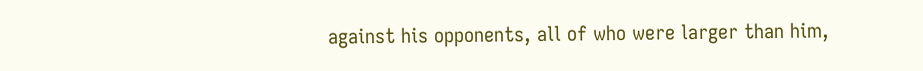against his opponents, all of who were larger than him,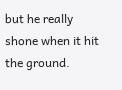but he really shone when it hit the ground.